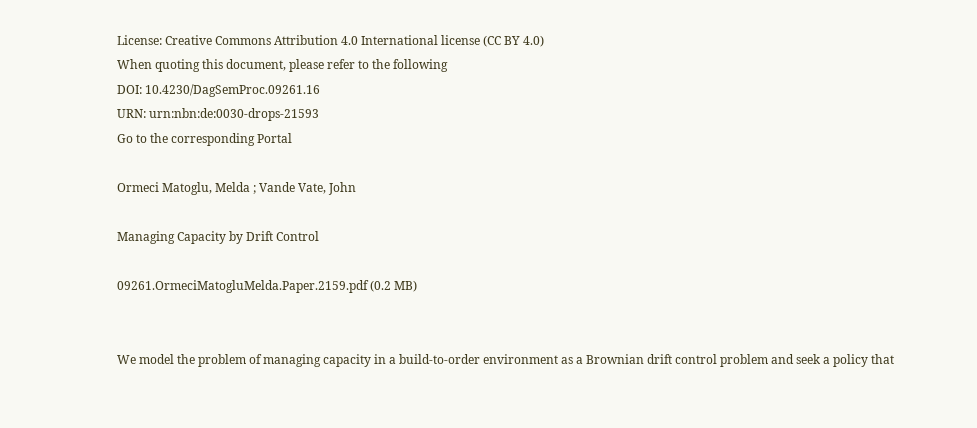License: Creative Commons Attribution 4.0 International license (CC BY 4.0)
When quoting this document, please refer to the following
DOI: 10.4230/DagSemProc.09261.16
URN: urn:nbn:de:0030-drops-21593
Go to the corresponding Portal

Ormeci Matoglu, Melda ; Vande Vate, John

Managing Capacity by Drift Control

09261.OrmeciMatogluMelda.Paper.2159.pdf (0.2 MB)


We model the problem of managing capacity in a build-to-order environment as a Brownian drift control problem and seek a policy that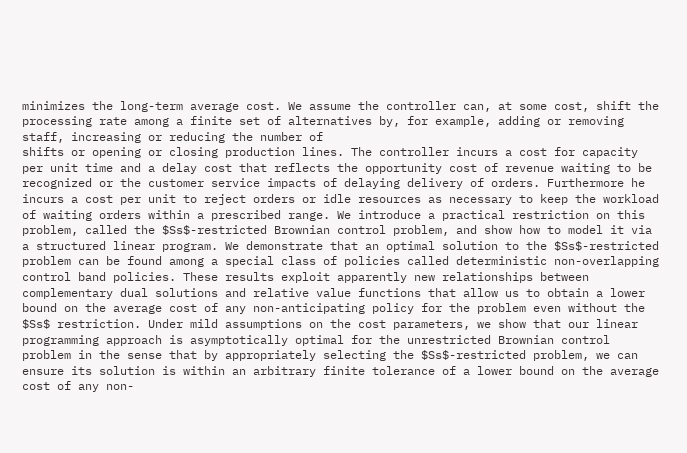minimizes the long-term average cost. We assume the controller can, at some cost, shift the processing rate among a finite set of alternatives by, for example, adding or removing staff, increasing or reducing the number of
shifts or opening or closing production lines. The controller incurs a cost for capacity per unit time and a delay cost that reflects the opportunity cost of revenue waiting to be recognized or the customer service impacts of delaying delivery of orders. Furthermore he incurs a cost per unit to reject orders or idle resources as necessary to keep the workload of waiting orders within a prescribed range. We introduce a practical restriction on this problem, called the $Ss$-restricted Brownian control problem, and show how to model it via a structured linear program. We demonstrate that an optimal solution to the $Ss$-restricted problem can be found among a special class of policies called deterministic non-overlapping control band policies. These results exploit apparently new relationships between complementary dual solutions and relative value functions that allow us to obtain a lower bound on the average cost of any non-anticipating policy for the problem even without the $Ss$ restriction. Under mild assumptions on the cost parameters, we show that our linear programming approach is asymptotically optimal for the unrestricted Brownian control problem in the sense that by appropriately selecting the $Ss$-restricted problem, we can ensure its solution is within an arbitrary finite tolerance of a lower bound on the average cost of any non-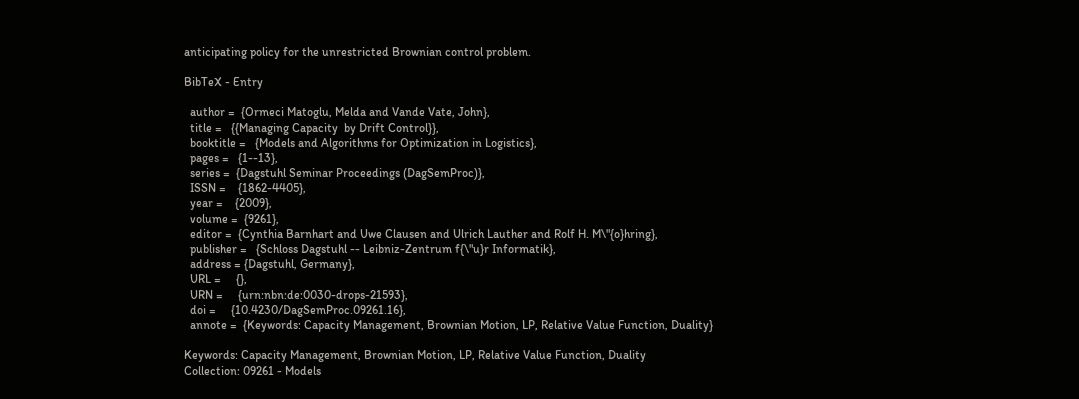anticipating policy for the unrestricted Brownian control problem.

BibTeX - Entry

  author =  {Ormeci Matoglu, Melda and Vande Vate, John},
  title =   {{Managing Capacity  by Drift Control}},
  booktitle =   {Models and Algorithms for Optimization in Logistics},
  pages =   {1--13},
  series =  {Dagstuhl Seminar Proceedings (DagSemProc)},
  ISSN =    {1862-4405},
  year =    {2009},
  volume =  {9261},
  editor =  {Cynthia Barnhart and Uwe Clausen and Ulrich Lauther and Rolf H. M\"{o}hring},
  publisher =   {Schloss Dagstuhl -- Leibniz-Zentrum f{\"u}r Informatik},
  address = {Dagstuhl, Germany},
  URL =     {},
  URN =     {urn:nbn:de:0030-drops-21593},
  doi =     {10.4230/DagSemProc.09261.16},
  annote =  {Keywords: Capacity Management, Brownian Motion, LP, Relative Value Function, Duality}

Keywords: Capacity Management, Brownian Motion, LP, Relative Value Function, Duality
Collection: 09261 - Models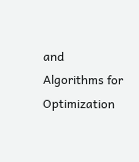and Algorithms for Optimization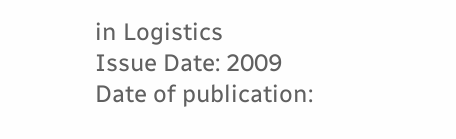in Logistics
Issue Date: 2009
Date of publication: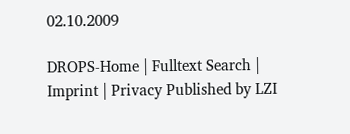02.10.2009

DROPS-Home | Fulltext Search | Imprint | Privacy Published by LZI